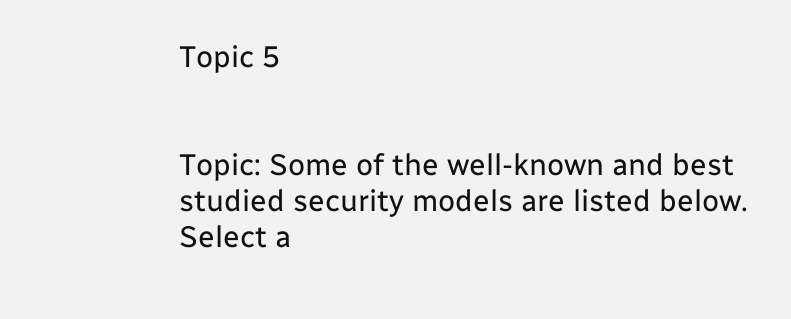Topic 5


Topic: Some of the well-known and best studied security models are listed below. Select a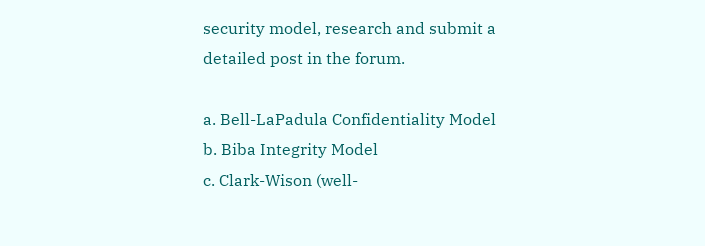security model, research and submit a detailed post in the forum.

a. Bell-LaPadula Confidentiality Model
b. Biba Integrity Model
c. Clark-Wison (well-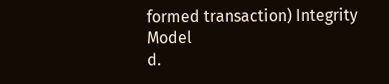formed transaction) Integrity Model
d.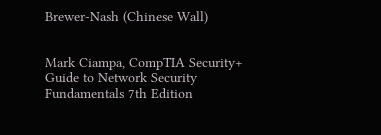Brewer-Nash (Chinese Wall)


Mark Ciampa, CompTIA Security+ Guide to Network Security Fundamentals 7th Edition